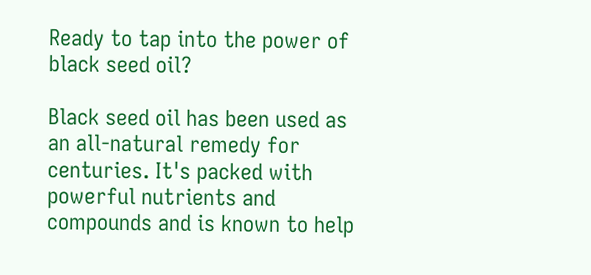Ready to tap into the power of black seed oil?

Black seed oil has been used as an all-natural remedy for centuries. It's packed with powerful nutrients and compounds and is known to help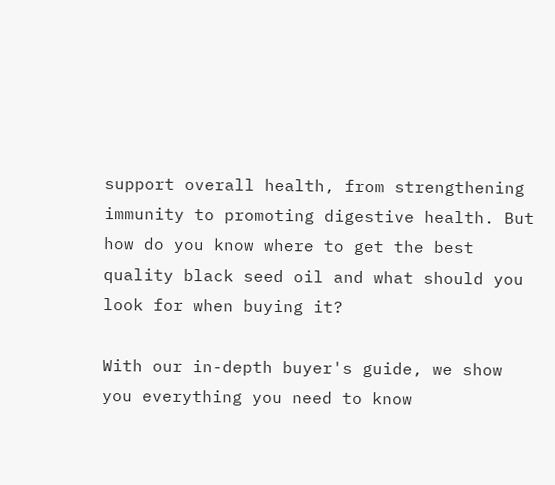support overall health, from strengthening immunity to promoting digestive health. But how do you know where to get the best quality black seed oil and what should you look for when buying it?

With our in-depth buyer's guide, we show you everything you need to know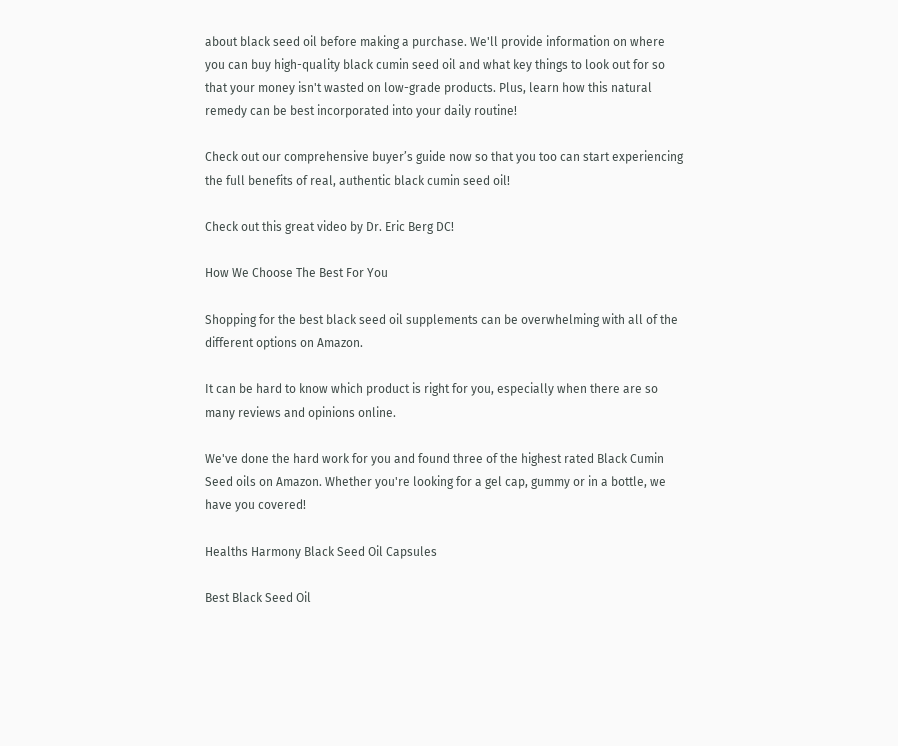about black seed oil before making a purchase. We'll provide information on where you can buy high-quality black cumin seed oil and what key things to look out for so that your money isn't wasted on low-grade products. Plus, learn how this natural remedy can be best incorporated into your daily routine!

Check out our comprehensive buyer’s guide now so that you too can start experiencing the full benefits of real, authentic black cumin seed oil!

Check out this great video by Dr. Eric Berg DC!

How We Choose The Best For You

Shopping for the best black seed oil supplements can be overwhelming with all of the different options on Amazon.

It can be hard to know which product is right for you, especially when there are so many reviews and opinions online.

We've done the hard work for you and found three of the highest rated Black Cumin Seed oils on Amazon. Whether you're looking for a gel cap, gummy or in a bottle, we have you covered!

Healths Harmony Black Seed Oil Capsules

Best Black Seed Oil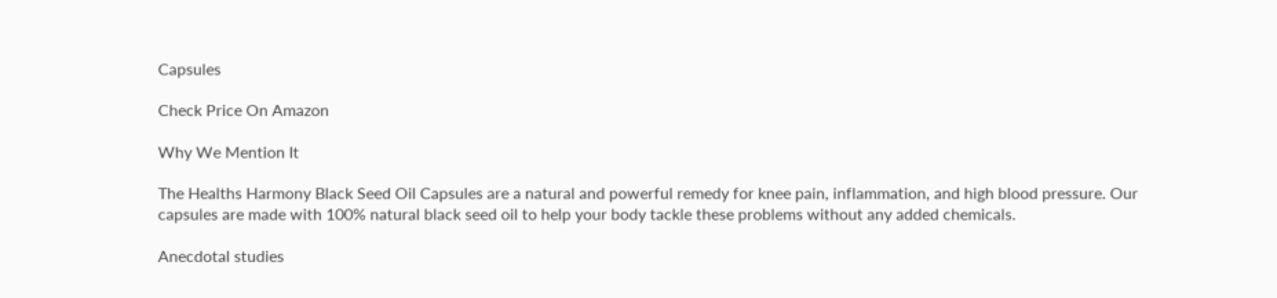Capsules

Check Price On Amazon

Why We Mention It

The Healths Harmony Black Seed Oil Capsules are a natural and powerful remedy for knee pain, inflammation, and high blood pressure. Our capsules are made with 100% natural black seed oil to help your body tackle these problems without any added chemicals.

Anecdotal studies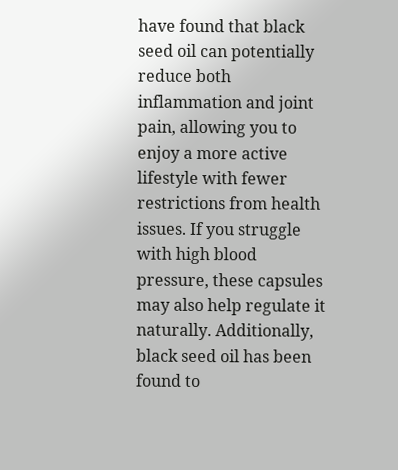have found that black seed oil can potentially reduce both inflammation and joint pain, allowing you to enjoy a more active lifestyle with fewer restrictions from health issues. If you struggle with high blood pressure, these capsules may also help regulate it naturally. Additionally, black seed oil has been found to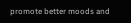promote better moods and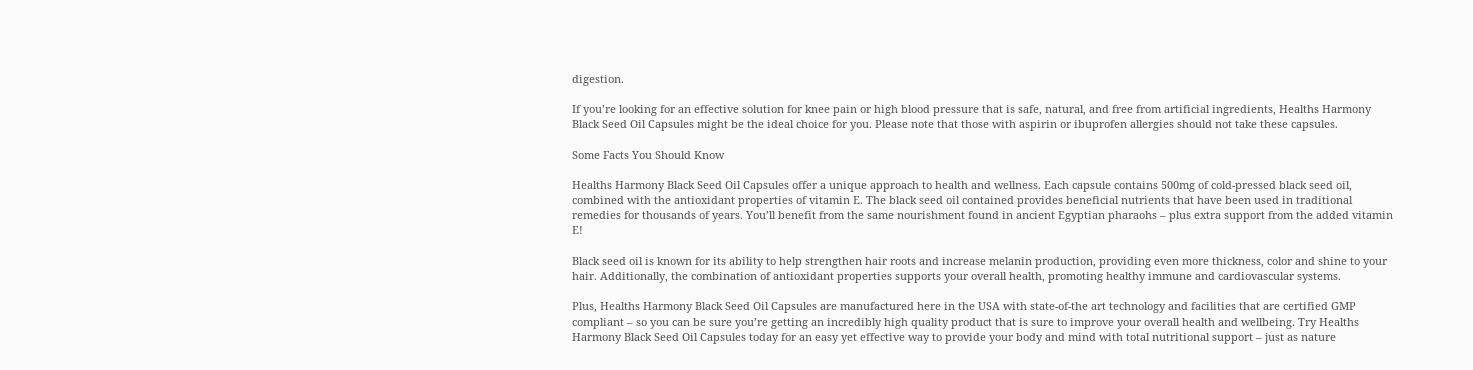digestion.

If you’re looking for an effective solution for knee pain or high blood pressure that is safe, natural, and free from artificial ingredients, Healths Harmony Black Seed Oil Capsules might be the ideal choice for you. Please note that those with aspirin or ibuprofen allergies should not take these capsules.

Some Facts You Should Know

Healths Harmony Black Seed Oil Capsules offer a unique approach to health and wellness. Each capsule contains 500mg of cold-pressed black seed oil, combined with the antioxidant properties of vitamin E. The black seed oil contained provides beneficial nutrients that have been used in traditional remedies for thousands of years. You’ll benefit from the same nourishment found in ancient Egyptian pharaohs – plus extra support from the added vitamin E!

Black seed oil is known for its ability to help strengthen hair roots and increase melanin production, providing even more thickness, color and shine to your hair. Additionally, the combination of antioxidant properties supports your overall health, promoting healthy immune and cardiovascular systems.

Plus, Healths Harmony Black Seed Oil Capsules are manufactured here in the USA with state-of-the art technology and facilities that are certified GMP compliant – so you can be sure you’re getting an incredibly high quality product that is sure to improve your overall health and wellbeing. Try Healths Harmony Black Seed Oil Capsules today for an easy yet effective way to provide your body and mind with total nutritional support – just as nature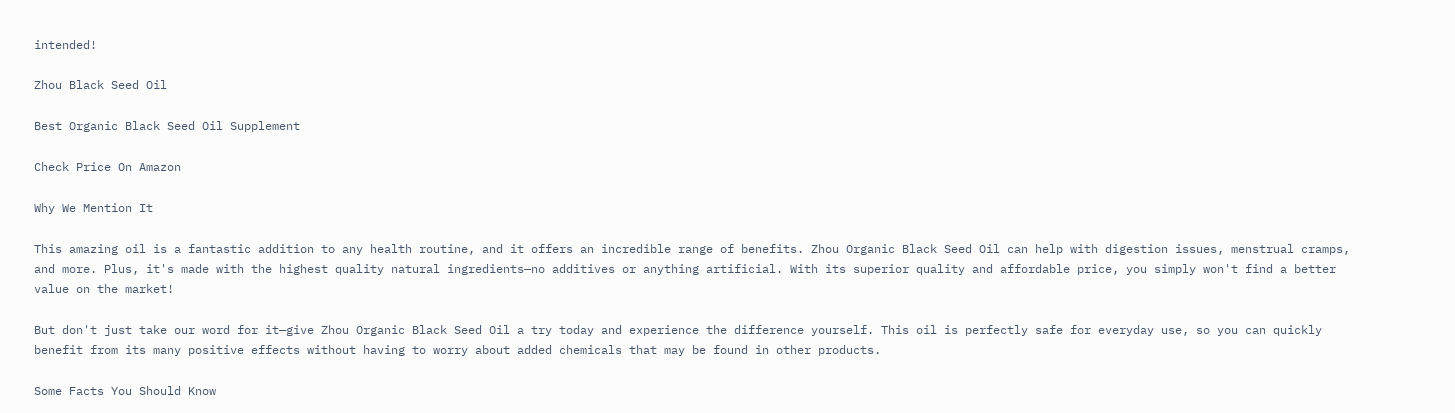intended!

Zhou Black Seed Oil

Best Organic Black Seed Oil Supplement

Check Price On Amazon

Why We Mention It

This amazing oil is a fantastic addition to any health routine, and it offers an incredible range of benefits. Zhou Organic Black Seed Oil can help with digestion issues, menstrual cramps, and more. Plus, it's made with the highest quality natural ingredients—no additives or anything artificial. With its superior quality and affordable price, you simply won't find a better value on the market!

But don't just take our word for it—give Zhou Organic Black Seed Oil a try today and experience the difference yourself. This oil is perfectly safe for everyday use, so you can quickly benefit from its many positive effects without having to worry about added chemicals that may be found in other products.

Some Facts You Should Know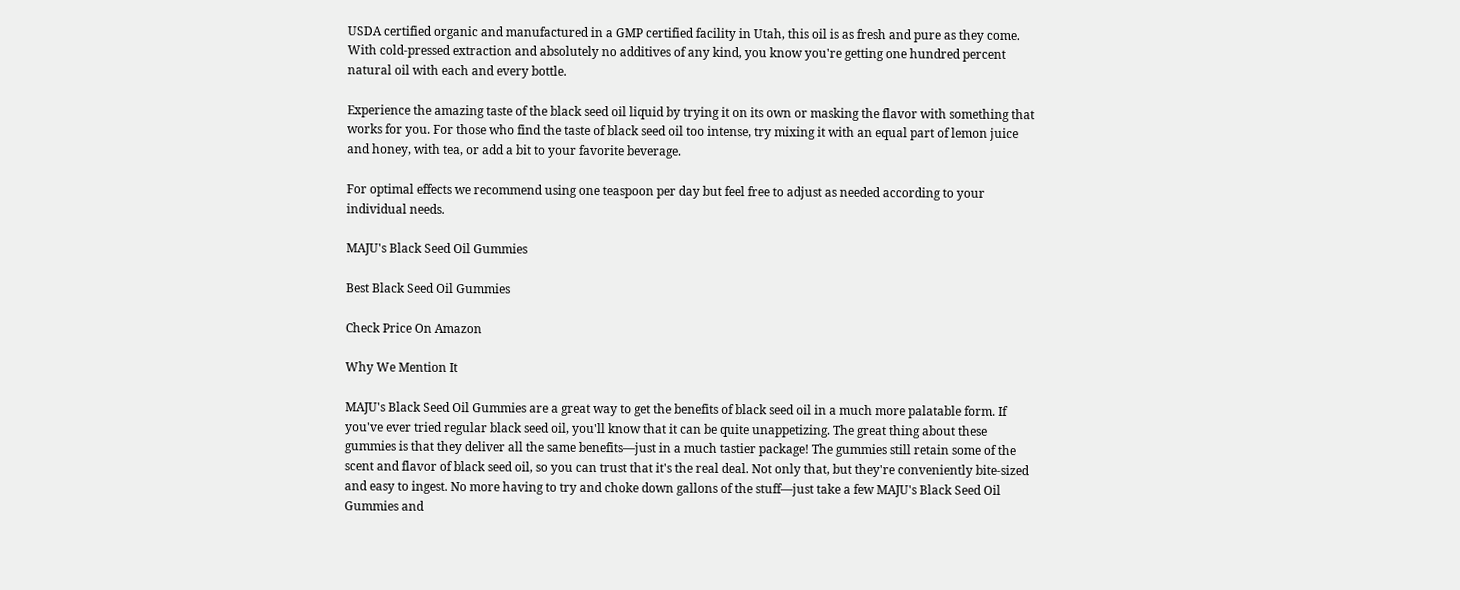USDA certified organic and manufactured in a GMP certified facility in Utah, this oil is as fresh and pure as they come. With cold-pressed extraction and absolutely no additives of any kind, you know you're getting one hundred percent natural oil with each and every bottle.

Experience the amazing taste of the black seed oil liquid by trying it on its own or masking the flavor with something that works for you. For those who find the taste of black seed oil too intense, try mixing it with an equal part of lemon juice and honey, with tea, or add a bit to your favorite beverage.

For optimal effects we recommend using one teaspoon per day but feel free to adjust as needed according to your individual needs.

MAJU's Black Seed Oil Gummies

Best Black Seed Oil Gummies

Check Price On Amazon

Why We Mention It

MAJU's Black Seed Oil Gummies are a great way to get the benefits of black seed oil in a much more palatable form. If you've ever tried regular black seed oil, you'll know that it can be quite unappetizing. The great thing about these gummies is that they deliver all the same benefits—just in a much tastier package! The gummies still retain some of the scent and flavor of black seed oil, so you can trust that it's the real deal. Not only that, but they're conveniently bite-sized and easy to ingest. No more having to try and choke down gallons of the stuff—just take a few MAJU's Black Seed Oil Gummies and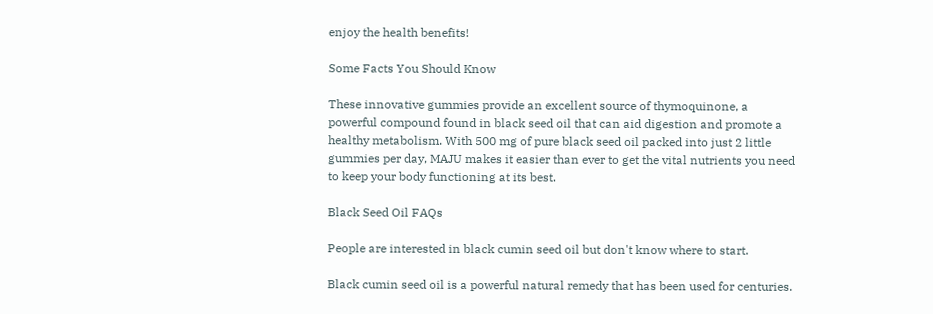enjoy the health benefits!

Some Facts You Should Know

These innovative gummies provide an excellent source of thymoquinone, a powerful compound found in black seed oil that can aid digestion and promote a healthy metabolism. With 500 mg of pure black seed oil packed into just 2 little gummies per day, MAJU makes it easier than ever to get the vital nutrients you need to keep your body functioning at its best.

Black Seed Oil FAQs

People are interested in black cumin seed oil but don't know where to start.

Black cumin seed oil is a powerful natural remedy that has been used for centuries.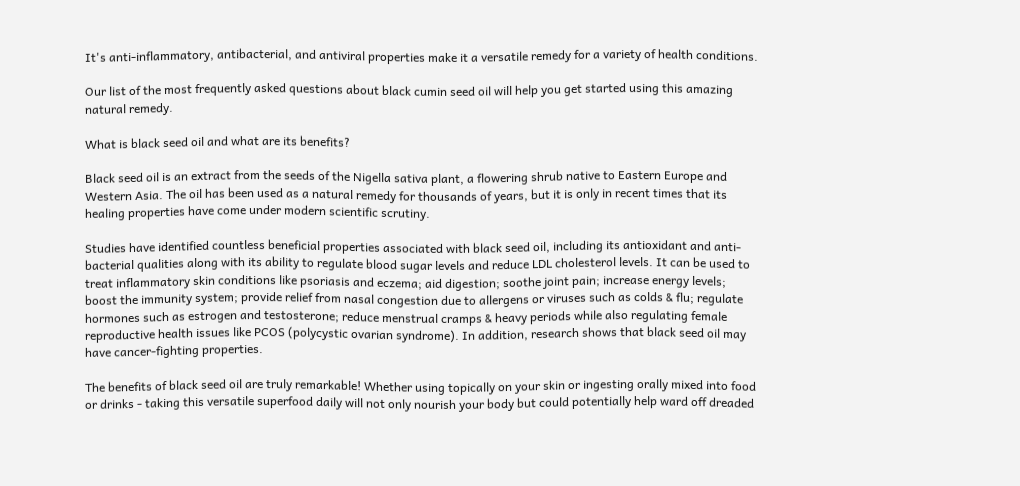It's anti-inflammatory, antibacterial, and antiviral properties make it a versatile remedy for a variety of health conditions.

Our list of the most frequently asked questions about black cumin seed oil will help you get started using this amazing natural remedy.

What is black seed oil and what are its benefits?

Black seed oil is an extract from the seeds of the Nigella sativa plant, a flowering shrub native to Eastern Europe and Western Asia. The oil has been used as a natural remedy for thousands of years, but it is only in recent times that its healing properties have come under modern scientific scrutiny.

Studies have identified countless beneficial properties associated with black seed oil, including its antioxidant and anti-bacterial qualities along with its ability to regulate blood sugar levels and reduce LDL cholesterol levels. It can be used to treat inflammatory skin conditions like psoriasis and eczema; aid digestion; soothe joint pain; increase energy levels; boost the immunity system; provide relief from nasal congestion due to allergens or viruses such as colds & flu; regulate hormones such as estrogen and testosterone; reduce menstrual cramps & heavy periods while also regulating female reproductive health issues like PCOS (polycystic ovarian syndrome). In addition, research shows that black seed oil may have cancer-fighting properties.

The benefits of black seed oil are truly remarkable! Whether using topically on your skin or ingesting orally mixed into food or drinks - taking this versatile superfood daily will not only nourish your body but could potentially help ward off dreaded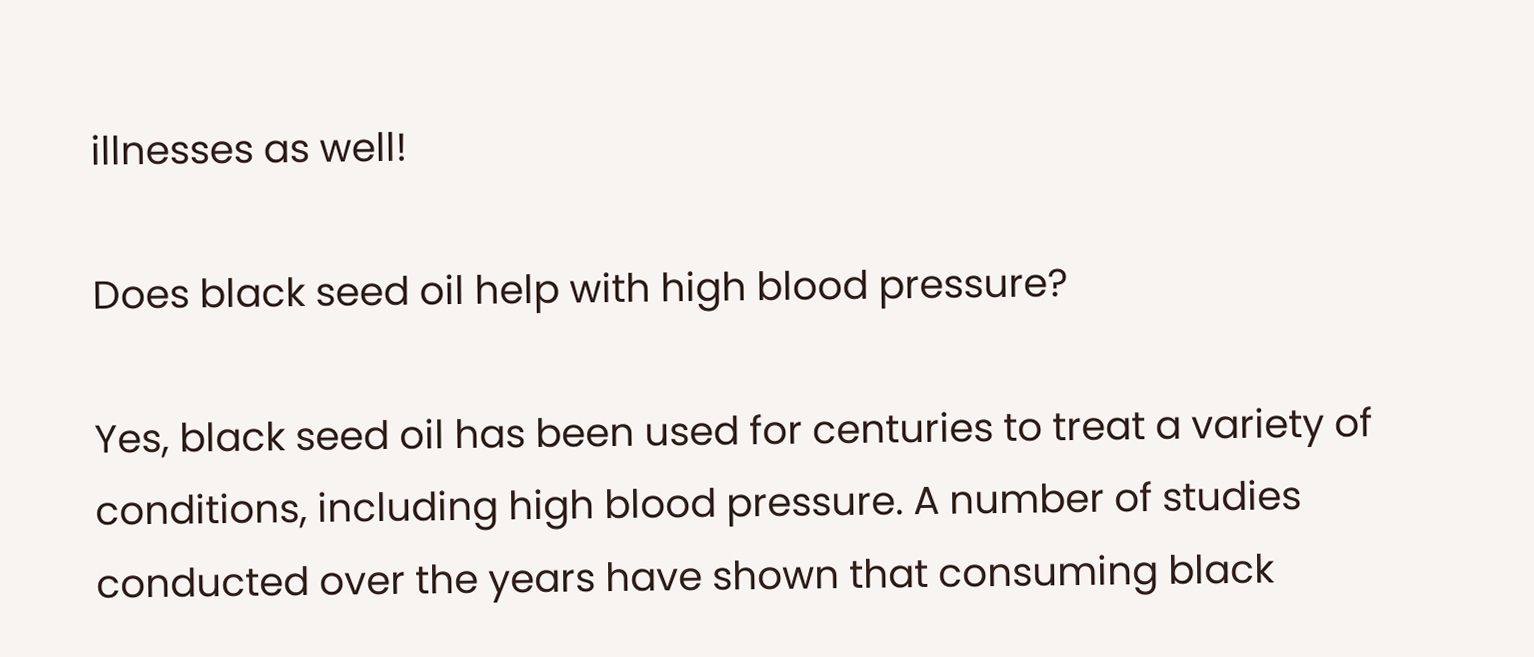illnesses as well!

Does black seed oil help with high blood pressure?

Yes, black seed oil has been used for centuries to treat a variety of conditions, including high blood pressure. A number of studies conducted over the years have shown that consuming black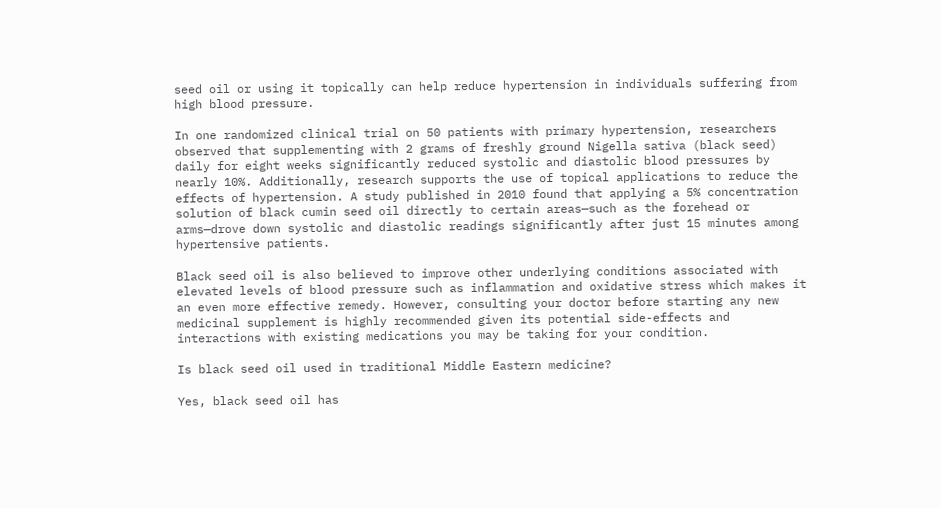seed oil or using it topically can help reduce hypertension in individuals suffering from high blood pressure.

In one randomized clinical trial on 50 patients with primary hypertension, researchers observed that supplementing with 2 grams of freshly ground Nigella sativa (black seed) daily for eight weeks significantly reduced systolic and diastolic blood pressures by nearly 10%. Additionally, research supports the use of topical applications to reduce the effects of hypertension. A study published in 2010 found that applying a 5% concentration solution of black cumin seed oil directly to certain areas—such as the forehead or arms—drove down systolic and diastolic readings significantly after just 15 minutes among hypertensive patients.

Black seed oil is also believed to improve other underlying conditions associated with elevated levels of blood pressure such as inflammation and oxidative stress which makes it an even more effective remedy. However, consulting your doctor before starting any new medicinal supplement is highly recommended given its potential side-effects and interactions with existing medications you may be taking for your condition.

Is black seed oil used in traditional Middle Eastern medicine?

Yes, black seed oil has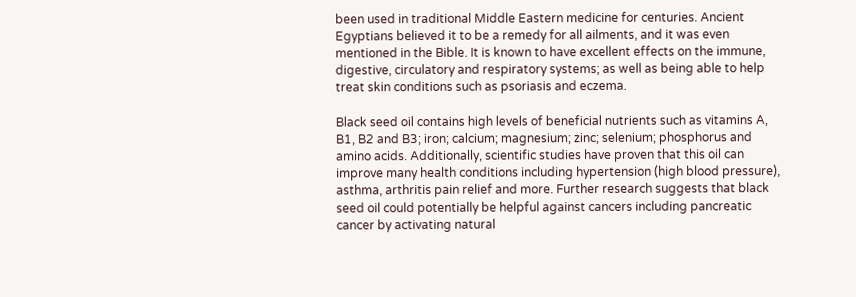been used in traditional Middle Eastern medicine for centuries. Ancient Egyptians believed it to be a remedy for all ailments, and it was even mentioned in the Bible. It is known to have excellent effects on the immune, digestive, circulatory and respiratory systems; as well as being able to help treat skin conditions such as psoriasis and eczema.

Black seed oil contains high levels of beneficial nutrients such as vitamins A, B1, B2 and B3; iron; calcium; magnesium; zinc; selenium; phosphorus and amino acids. Additionally, scientific studies have proven that this oil can improve many health conditions including hypertension (high blood pressure), asthma, arthritis pain relief and more. Further research suggests that black seed oil could potentially be helpful against cancers including pancreatic cancer by activating natural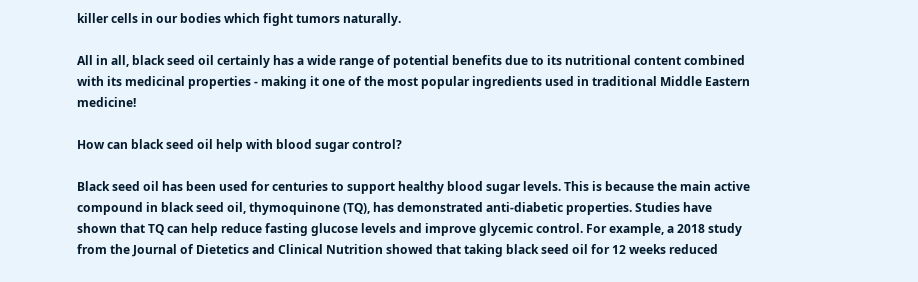killer cells in our bodies which fight tumors naturally.

All in all, black seed oil certainly has a wide range of potential benefits due to its nutritional content combined with its medicinal properties - making it one of the most popular ingredients used in traditional Middle Eastern medicine!

How can black seed oil help with blood sugar control?

Black seed oil has been used for centuries to support healthy blood sugar levels. This is because the main active compound in black seed oil, thymoquinone (TQ), has demonstrated anti-diabetic properties. Studies have shown that TQ can help reduce fasting glucose levels and improve glycemic control. For example, a 2018 study from the Journal of Dietetics and Clinical Nutrition showed that taking black seed oil for 12 weeks reduced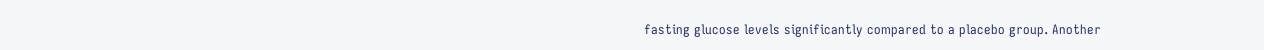fasting glucose levels significantly compared to a placebo group. Another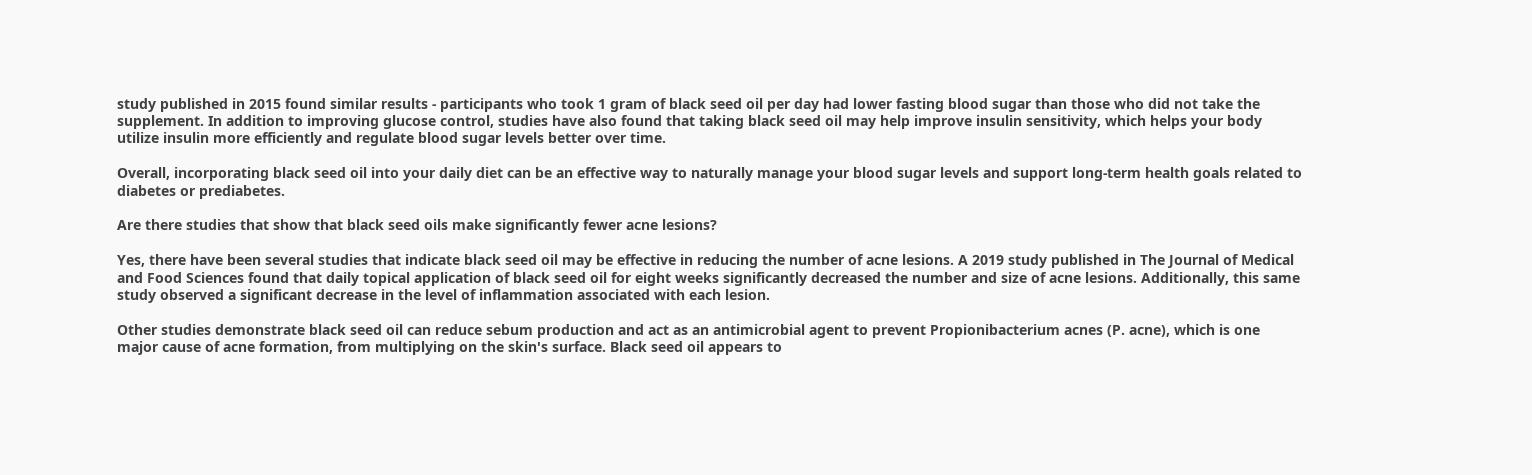study published in 2015 found similar results - participants who took 1 gram of black seed oil per day had lower fasting blood sugar than those who did not take the supplement. In addition to improving glucose control, studies have also found that taking black seed oil may help improve insulin sensitivity, which helps your body utilize insulin more efficiently and regulate blood sugar levels better over time.

Overall, incorporating black seed oil into your daily diet can be an effective way to naturally manage your blood sugar levels and support long-term health goals related to diabetes or prediabetes.

Are there studies that show that black seed oils make significantly fewer acne lesions?

Yes, there have been several studies that indicate black seed oil may be effective in reducing the number of acne lesions. A 2019 study published in The Journal of Medical and Food Sciences found that daily topical application of black seed oil for eight weeks significantly decreased the number and size of acne lesions. Additionally, this same study observed a significant decrease in the level of inflammation associated with each lesion.

Other studies demonstrate black seed oil can reduce sebum production and act as an antimicrobial agent to prevent Propionibacterium acnes (P. acne), which is one major cause of acne formation, from multiplying on the skin's surface. Black seed oil appears to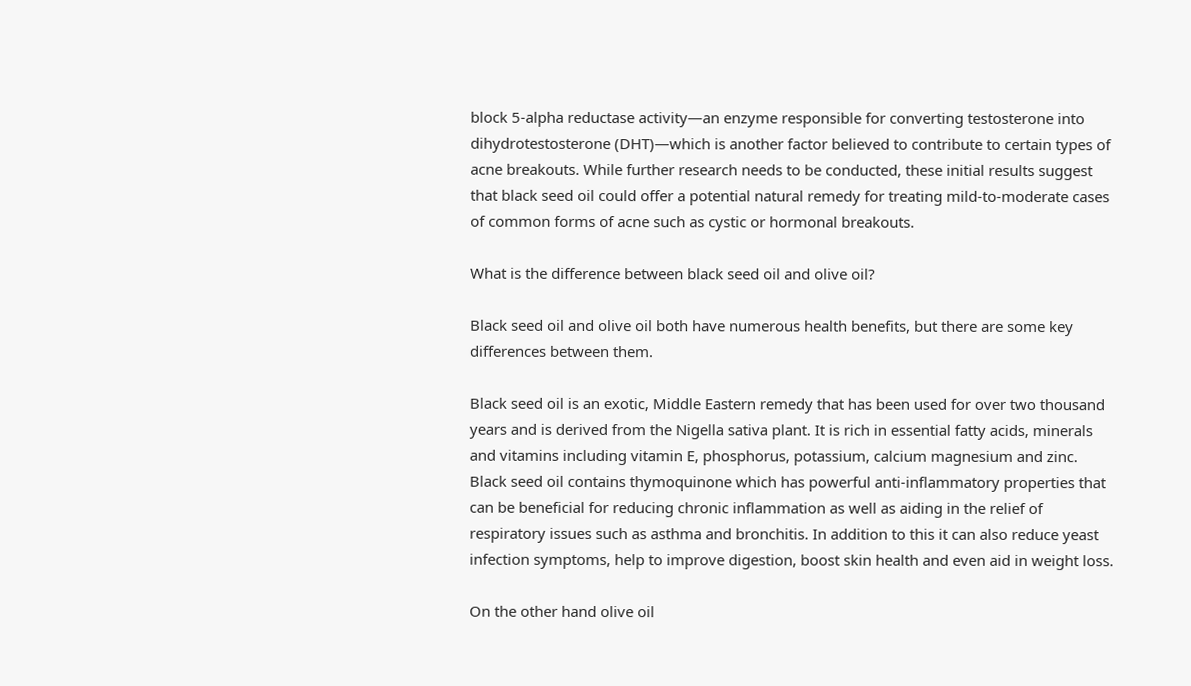block 5-alpha reductase activity—an enzyme responsible for converting testosterone into dihydrotestosterone (DHT)—which is another factor believed to contribute to certain types of acne breakouts. While further research needs to be conducted, these initial results suggest that black seed oil could offer a potential natural remedy for treating mild-to-moderate cases of common forms of acne such as cystic or hormonal breakouts.

What is the difference between black seed oil and olive oil?

Black seed oil and olive oil both have numerous health benefits, but there are some key differences between them.

Black seed oil is an exotic, Middle Eastern remedy that has been used for over two thousand years and is derived from the Nigella sativa plant. It is rich in essential fatty acids, minerals and vitamins including vitamin E, phosphorus, potassium, calcium magnesium and zinc. Black seed oil contains thymoquinone which has powerful anti-inflammatory properties that can be beneficial for reducing chronic inflammation as well as aiding in the relief of respiratory issues such as asthma and bronchitis. In addition to this it can also reduce yeast infection symptoms, help to improve digestion, boost skin health and even aid in weight loss.

On the other hand olive oil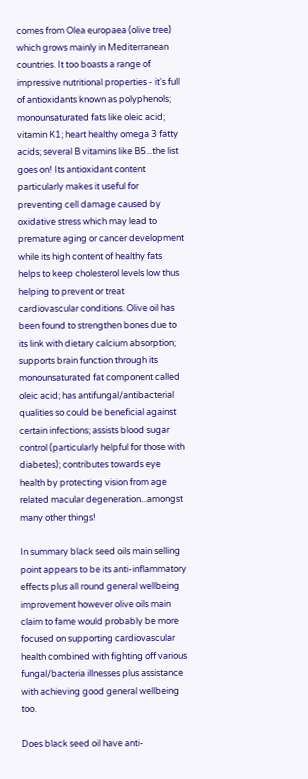comes from Olea europaea (olive tree) which grows mainly in Mediterranean countries. It too boasts a range of impressive nutritional properties - it's full of antioxidants known as polyphenols; monounsaturated fats like oleic acid; vitamin K1; heart healthy omega 3 fatty acids; several B vitamins like B5...the list goes on! Its antioxidant content particularly makes it useful for preventing cell damage caused by oxidative stress which may lead to premature aging or cancer development while its high content of healthy fats helps to keep cholesterol levels low thus helping to prevent or treat cardiovascular conditions. Olive oil has been found to strengthen bones due to its link with dietary calcium absorption; supports brain function through its monounsaturated fat component called oleic acid; has antifungal/antibacterial qualities so could be beneficial against certain infections; assists blood sugar control (particularly helpful for those with diabetes); contributes towards eye health by protecting vision from age related macular degeneration...amongst many other things!

In summary black seed oils main selling point appears to be its anti-inflammatory effects plus all round general wellbeing improvement however olive oils main claim to fame would probably be more focused on supporting cardiovascular health combined with fighting off various fungal/bacteria illnesses plus assistance with achieving good general wellbeing too.

Does black seed oil have anti-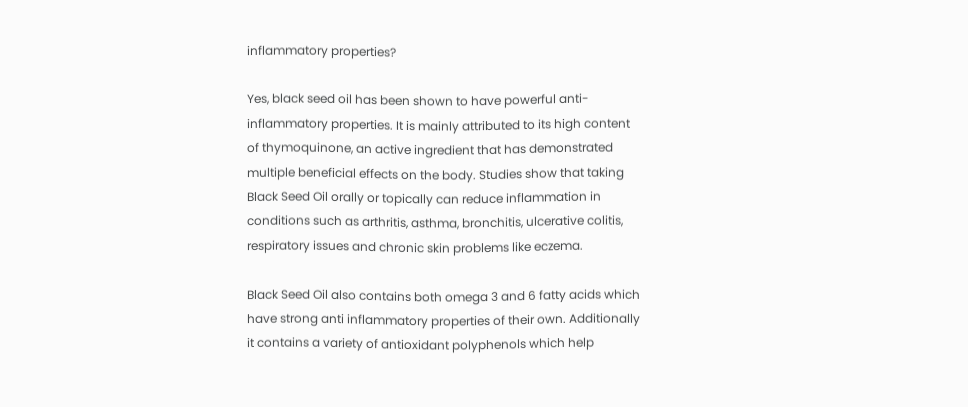inflammatory properties?

Yes, black seed oil has been shown to have powerful anti-inflammatory properties. It is mainly attributed to its high content of thymoquinone, an active ingredient that has demonstrated multiple beneficial effects on the body. Studies show that taking Black Seed Oil orally or topically can reduce inflammation in conditions such as arthritis, asthma, bronchitis, ulcerative colitis, respiratory issues and chronic skin problems like eczema.

Black Seed Oil also contains both omega 3 and 6 fatty acids which have strong anti inflammatory properties of their own. Additionally it contains a variety of antioxidant polyphenols which help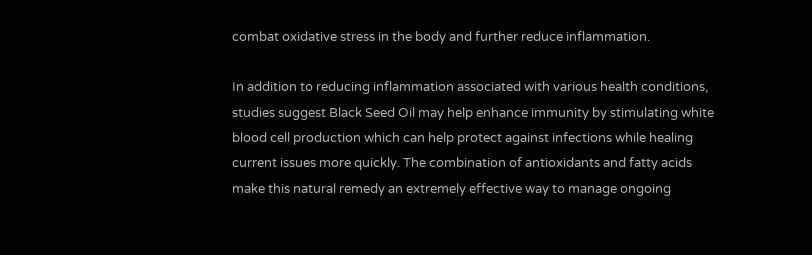combat oxidative stress in the body and further reduce inflammation.

In addition to reducing inflammation associated with various health conditions, studies suggest Black Seed Oil may help enhance immunity by stimulating white blood cell production which can help protect against infections while healing current issues more quickly. The combination of antioxidants and fatty acids make this natural remedy an extremely effective way to manage ongoing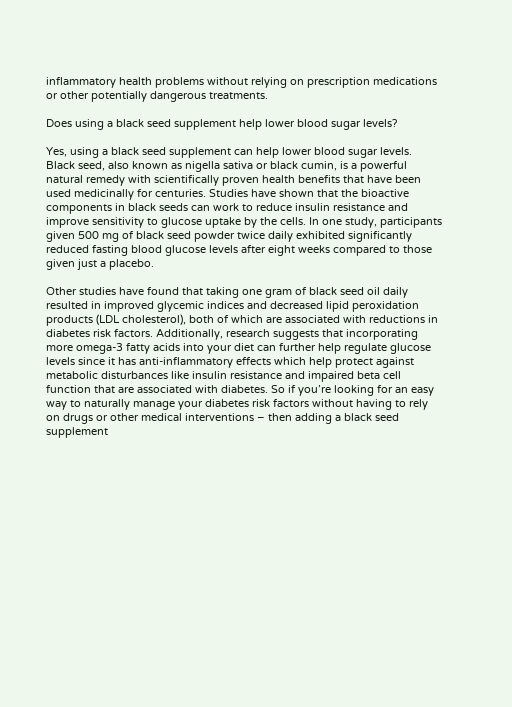inflammatory health problems without relying on prescription medications or other potentially dangerous treatments.

Does using a black seed supplement help lower blood sugar levels?

Yes, using a black seed supplement can help lower blood sugar levels. Black seed, also known as nigella sativa or black cumin, is a powerful natural remedy with scientifically proven health benefits that have been used medicinally for centuries. Studies have shown that the bioactive components in black seeds can work to reduce insulin resistance and improve sensitivity to glucose uptake by the cells. In one study, participants given 500 mg of black seed powder twice daily exhibited significantly reduced fasting blood glucose levels after eight weeks compared to those given just a placebo.

Other studies have found that taking one gram of black seed oil daily resulted in improved glycemic indices and decreased lipid peroxidation products (LDL cholesterol), both of which are associated with reductions in diabetes risk factors. Additionally, research suggests that incorporating more omega-3 fatty acids into your diet can further help regulate glucose levels since it has anti-inflammatory effects which help protect against metabolic disturbances like insulin resistance and impaired beta cell function that are associated with diabetes. So if you’re looking for an easy way to naturally manage your diabetes risk factors without having to rely on drugs or other medical interventions – then adding a black seed supplement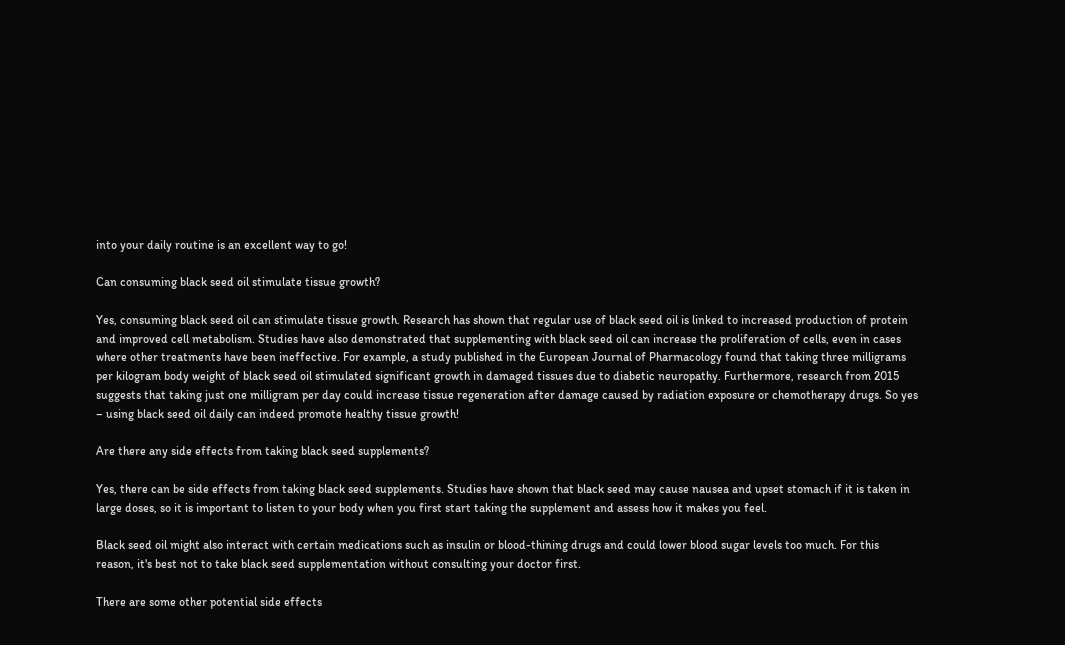into your daily routine is an excellent way to go!

Can consuming black seed oil stimulate tissue growth?

Yes, consuming black seed oil can stimulate tissue growth. Research has shown that regular use of black seed oil is linked to increased production of protein and improved cell metabolism. Studies have also demonstrated that supplementing with black seed oil can increase the proliferation of cells, even in cases where other treatments have been ineffective. For example, a study published in the European Journal of Pharmacology found that taking three milligrams per kilogram body weight of black seed oil stimulated significant growth in damaged tissues due to diabetic neuropathy. Furthermore, research from 2015 suggests that taking just one milligram per day could increase tissue regeneration after damage caused by radiation exposure or chemotherapy drugs. So yes – using black seed oil daily can indeed promote healthy tissue growth!

Are there any side effects from taking black seed supplements?

Yes, there can be side effects from taking black seed supplements. Studies have shown that black seed may cause nausea and upset stomach if it is taken in large doses, so it is important to listen to your body when you first start taking the supplement and assess how it makes you feel.

Black seed oil might also interact with certain medications such as insulin or blood-thining drugs and could lower blood sugar levels too much. For this reason, it's best not to take black seed supplementation without consulting your doctor first.

There are some other potential side effects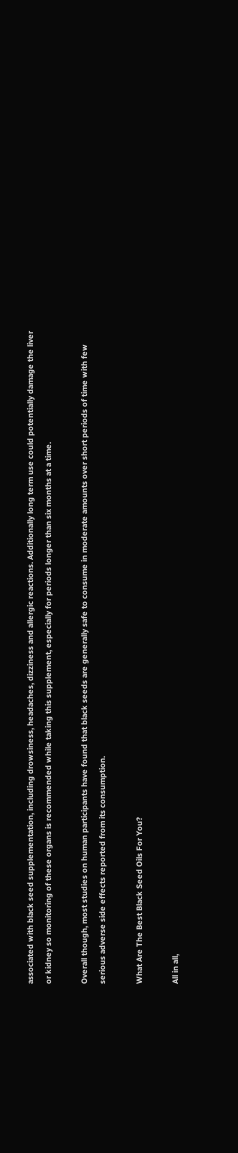associated with black seed supplementation, including drowsiness, headaches, dizziness and allergic reactions. Additionally long term use could potentially damage the liver or kidney so monitoring of these organs is recommended while taking this supplement, especially for periods longer than six months at a time.

Overall though, most studies on human participants have found that black seeds are generally safe to consume in moderate amounts over short periods of time with few serious adverse side effects reported from its consumption.

What Are The Best Black Seed Oils For You?

All in all,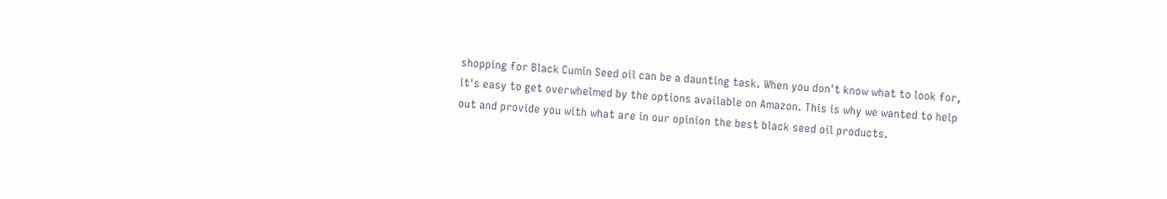shopping for Black Cumin Seed oil can be a daunting task. When you don't know what to look for, it's easy to get overwhelmed by the options available on Amazon. This is why we wanted to help out and provide you with what are in our opinion the best black seed oil products.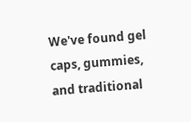We've found gel caps, gummies, and traditional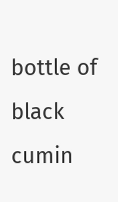bottle of black cumin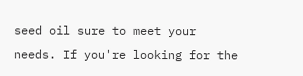seed oil sure to meet your needs. If you're looking for the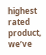highest rated product, we’ve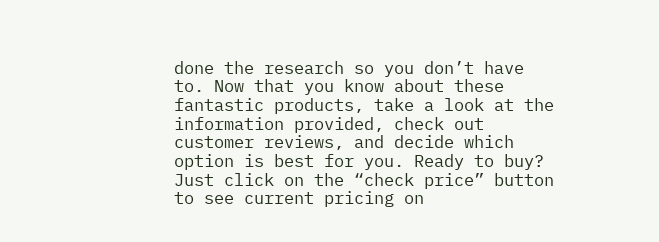done the research so you don’t have to. Now that you know about these fantastic products, take a look at the information provided, check out customer reviews, and decide which option is best for you. Ready to buy? Just click on the “check price” button to see current pricing on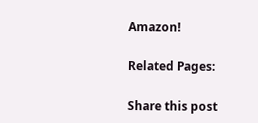Amazon!

Related Pages:

Share this post